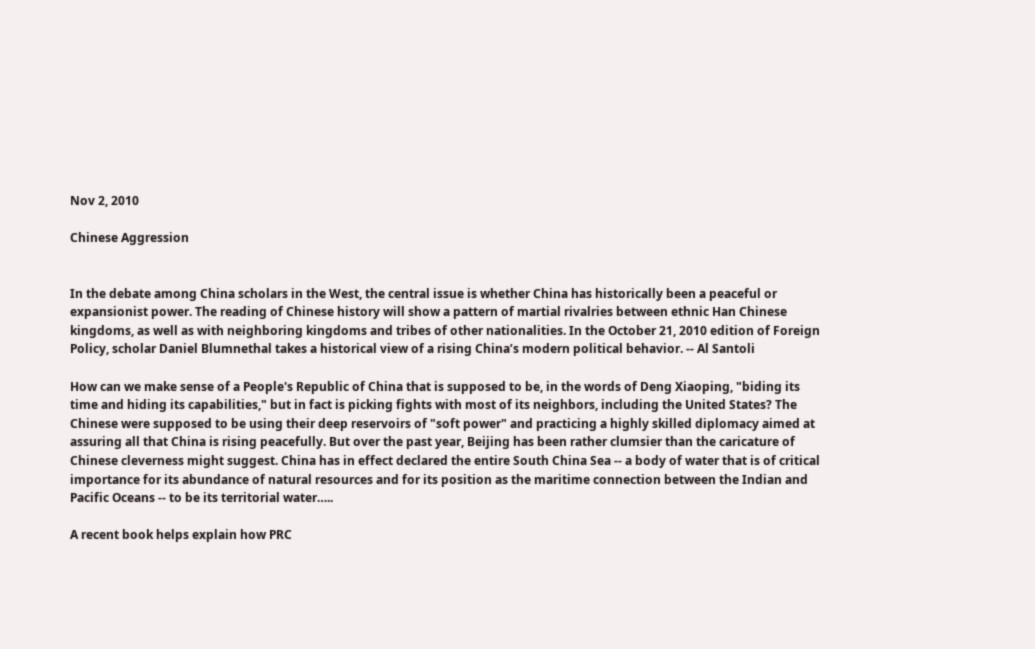Nov 2, 2010

Chinese Aggression


In the debate among China scholars in the West, the central issue is whether China has historically been a peaceful or expansionist power. The reading of Chinese history will show a pattern of martial rivalries between ethnic Han Chinese kingdoms, as well as with neighboring kingdoms and tribes of other nationalities. In the October 21, 2010 edition of Foreign Policy, scholar Daniel Blumnethal takes a historical view of a rising China’s modern political behavior. -- Al Santoli

How can we make sense of a People's Republic of China that is supposed to be, in the words of Deng Xiaoping, "biding its time and hiding its capabilities," but in fact is picking fights with most of its neighbors, including the United States? The Chinese were supposed to be using their deep reservoirs of "soft power" and practicing a highly skilled diplomacy aimed at assuring all that China is rising peacefully. But over the past year, Beijing has been rather clumsier than the caricature of Chinese cleverness might suggest. China has in effect declared the entire South China Sea -- a body of water that is of critical importance for its abundance of natural resources and for its position as the maritime connection between the Indian and Pacific Oceans -- to be its territorial water…..

A recent book helps explain how PRC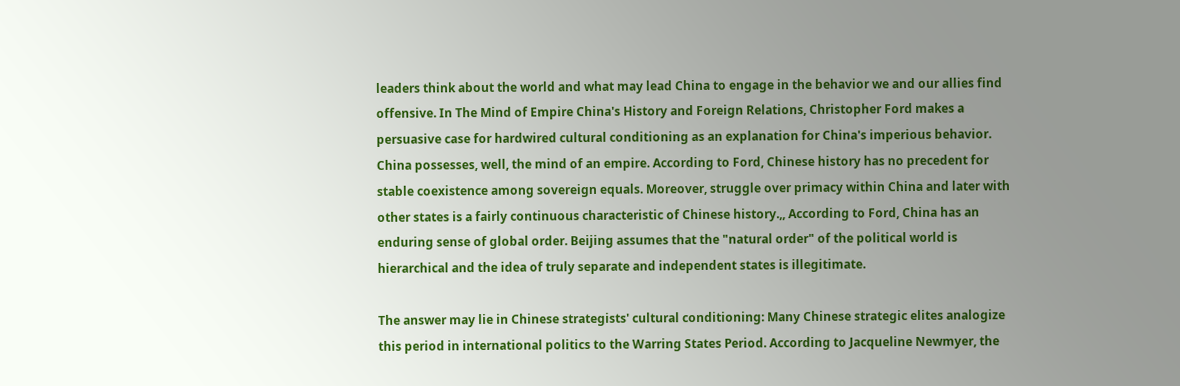leaders think about the world and what may lead China to engage in the behavior we and our allies find offensive. In The Mind of Empire China's History and Foreign Relations, Christopher Ford makes a persuasive case for hardwired cultural conditioning as an explanation for China's imperious behavior. China possesses, well, the mind of an empire. According to Ford, Chinese history has no precedent for stable coexistence among sovereign equals. Moreover, struggle over primacy within China and later with other states is a fairly continuous characteristic of Chinese history.,, According to Ford, China has an enduring sense of global order. Beijing assumes that the "natural order" of the political world is hierarchical and the idea of truly separate and independent states is illegitimate.

The answer may lie in Chinese strategists' cultural conditioning: Many Chinese strategic elites analogize this period in international politics to the Warring States Period. According to Jacqueline Newmyer, the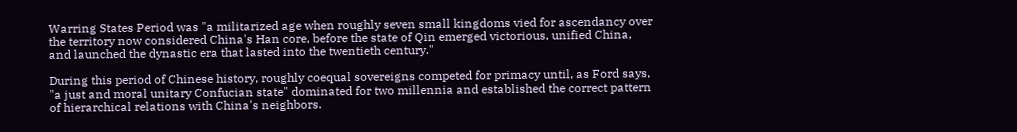Warring States Period was "a militarized age when roughly seven small kingdoms vied for ascendancy over the territory now considered China's Han core, before the state of Qin emerged victorious, unified China, and launched the dynastic era that lasted into the twentieth century."

During this period of Chinese history, roughly coequal sovereigns competed for primacy until, as Ford says, "a just and moral unitary Confucian state" dominated for two millennia and established the correct pattern of hierarchical relations with China's neighbors.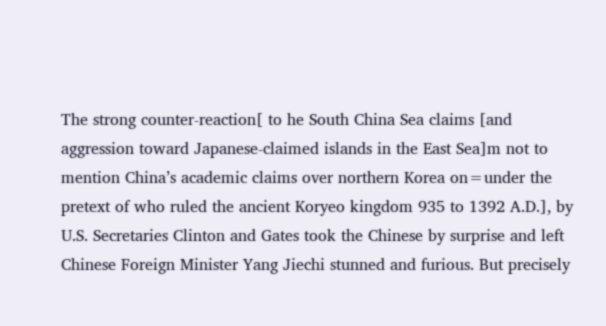The strong counter-reaction[ to he South China Sea claims [and aggression toward Japanese-claimed islands in the East Sea]m not to mention China’s academic claims over northern Korea on=under the pretext of who ruled the ancient Koryeo kingdom 935 to 1392 A.D.], by U.S. Secretaries Clinton and Gates took the Chinese by surprise and left Chinese Foreign Minister Yang Jiechi stunned and furious. But precisely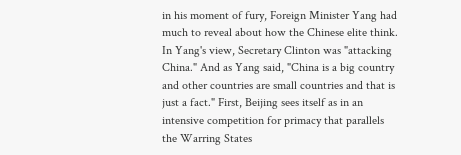in his moment of fury, Foreign Minister Yang had much to reveal about how the Chinese elite think. In Yang's view, Secretary Clinton was "attacking China." And as Yang said, "China is a big country and other countries are small countries and that is just a fact." First, Beijing sees itself as in an intensive competition for primacy that parallels the Warring States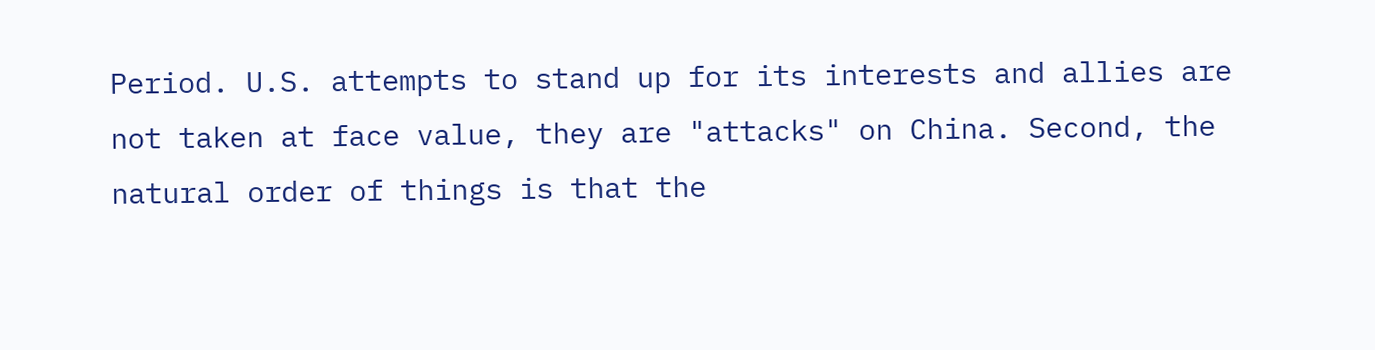Period. U.S. attempts to stand up for its interests and allies are not taken at face value, they are "attacks" on China. Second, the natural order of things is that the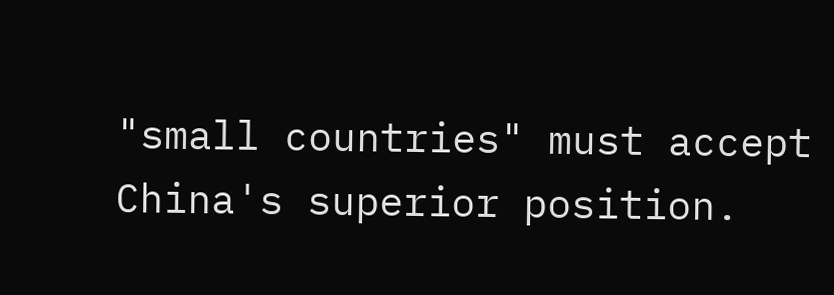"small countries" must accept China's superior position.